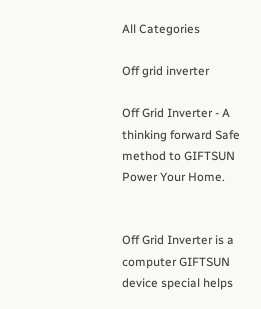All Categories

Off grid inverter

Off Grid Inverter - A thinking forward Safe method to GIFTSUN Power Your Home.


Off Grid Inverter is a computer GIFTSUN  device special helps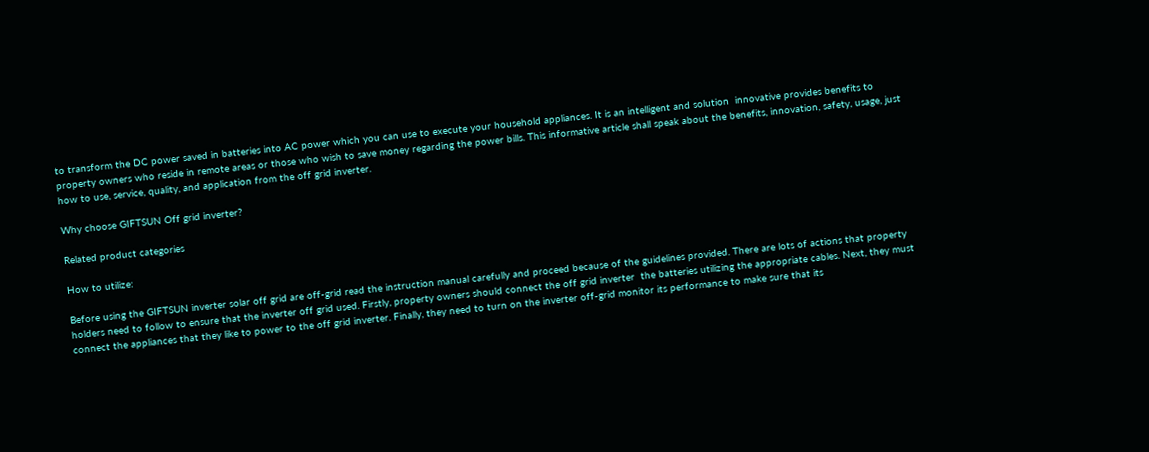to transform the DC power saved in batteries into AC power which you can use to execute your household appliances. It is an intelligent and solution  innovative provides benefits to property owners who reside in remote areas or those who wish to save money regarding the power bills. This informative article shall speak about the benefits, innovation, safety, usage, just how to use, service, quality, and application from the off grid inverter.

Why choose GIFTSUN Off grid inverter?

Related product categories

How to utilize:

Before using the GIFTSUN inverter solar off grid are off-grid read the instruction manual carefully and proceed because of the guidelines provided. There are lots of actions that property holders need to follow to ensure that the inverter off grid used. Firstly, property owners should connect the off grid inverter  the batteries utilizing the appropriate cables. Next, they must connect the appliances that they like to power to the off grid inverter. Finally, they need to turn on the inverter off-grid monitor its performance to make sure that its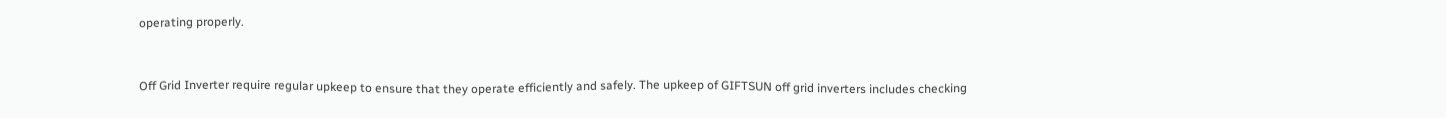operating properly.


Off Grid Inverter require regular upkeep to ensure that they operate efficiently and safely. The upkeep of GIFTSUN off grid inverters includes checking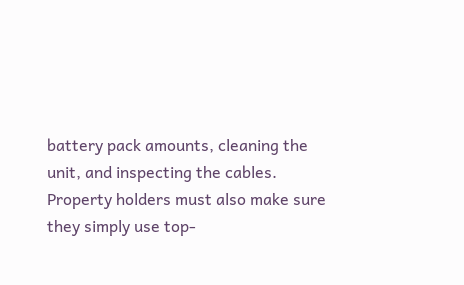battery pack amounts, cleaning the unit, and inspecting the cables. Property holders must also make sure they simply use top-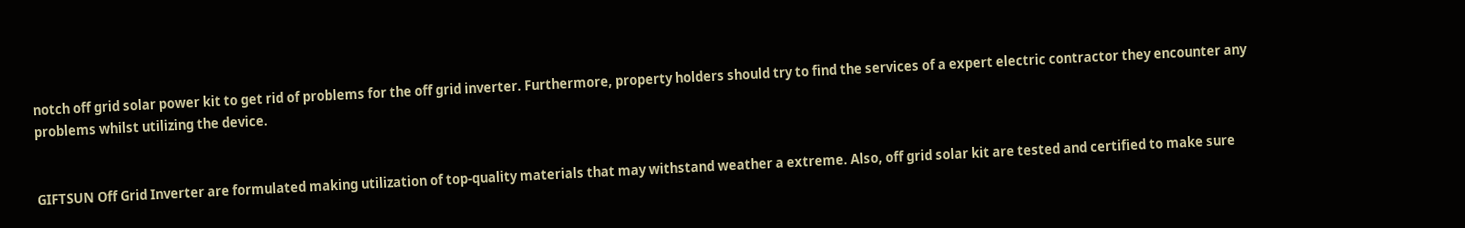notch off grid solar power kit to get rid of problems for the off grid inverter. Furthermore, property holders should try to find the services of a expert electric contractor they encounter any problems whilst utilizing the device.


GIFTSUN Off Grid Inverter are formulated making utilization of top-quality materials that may withstand weather a extreme. Also, off grid solar kit are tested and certified to make sure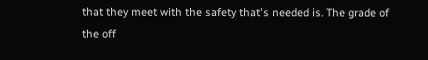that they meet with the safety that's needed is. The grade of the off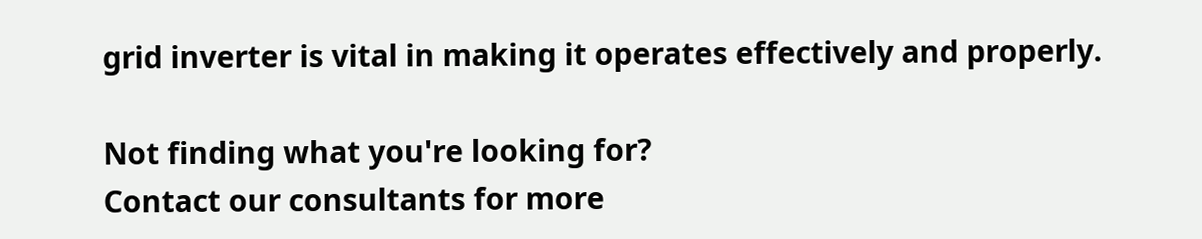grid inverter is vital in making it operates effectively and properly.

Not finding what you're looking for?
Contact our consultants for more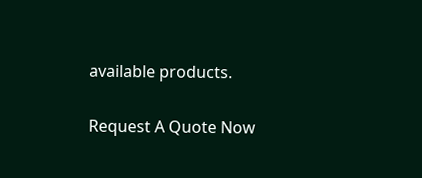available products.

Request A Quote Now